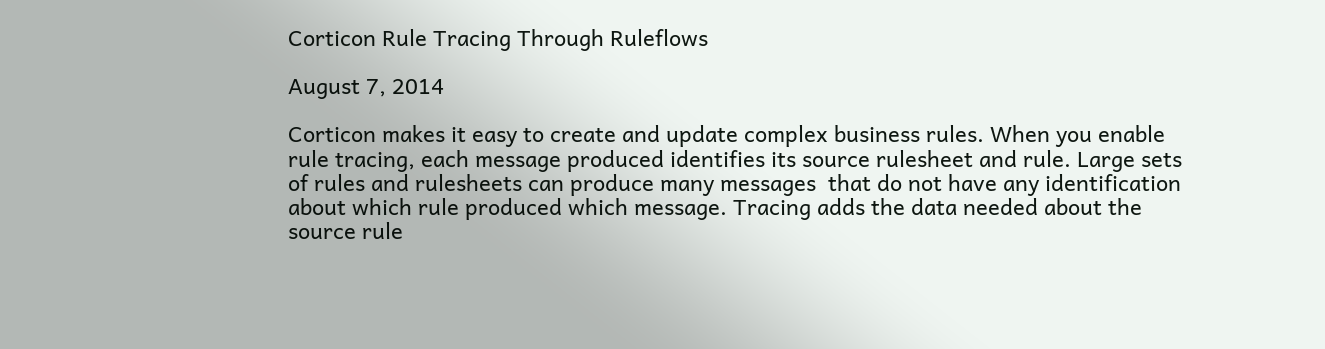Corticon Rule Tracing Through Ruleflows

August 7, 2014

Corticon makes it easy to create and update complex business rules. When you enable rule tracing, each message produced identifies its source rulesheet and rule. Large sets of rules and rulesheets can produce many messages  that do not have any identification about which rule produced which message. Tracing adds the data needed about the source rule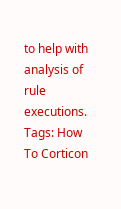to help with analysis of rule executions.
Tags: How To Corticon